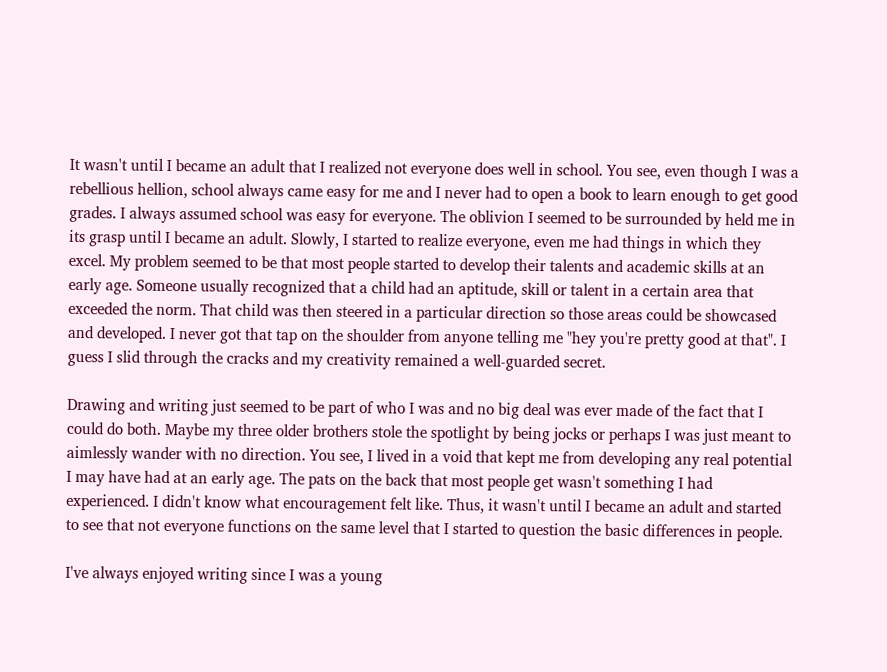It wasn't until I became an adult that I realized not everyone does well in school. You see, even though I was a rebellious hellion, school always came easy for me and I never had to open a book to learn enough to get good grades. I always assumed school was easy for everyone. The oblivion I seemed to be surrounded by held me in its grasp until I became an adult. Slowly, I started to realize everyone, even me had things in which they excel. My problem seemed to be that most people started to develop their talents and academic skills at an early age. Someone usually recognized that a child had an aptitude, skill or talent in a certain area that exceeded the norm. That child was then steered in a particular direction so those areas could be showcased and developed. I never got that tap on the shoulder from anyone telling me "hey you're pretty good at that". I guess I slid through the cracks and my creativity remained a well-guarded secret.

Drawing and writing just seemed to be part of who I was and no big deal was ever made of the fact that I could do both. Maybe my three older brothers stole the spotlight by being jocks or perhaps I was just meant to aimlessly wander with no direction. You see, I lived in a void that kept me from developing any real potential I may have had at an early age. The pats on the back that most people get wasn't something I had experienced. I didn't know what encouragement felt like. Thus, it wasn't until I became an adult and started to see that not everyone functions on the same level that I started to question the basic differences in people.

I've always enjoyed writing since I was a young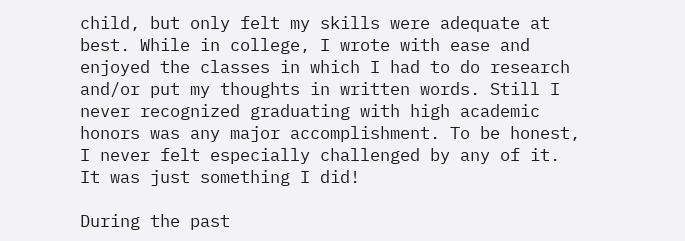child, but only felt my skills were adequate at best. While in college, I wrote with ease and enjoyed the classes in which I had to do research and/or put my thoughts in written words. Still I never recognized graduating with high academic honors was any major accomplishment. To be honest, I never felt especially challenged by any of it. It was just something I did!

During the past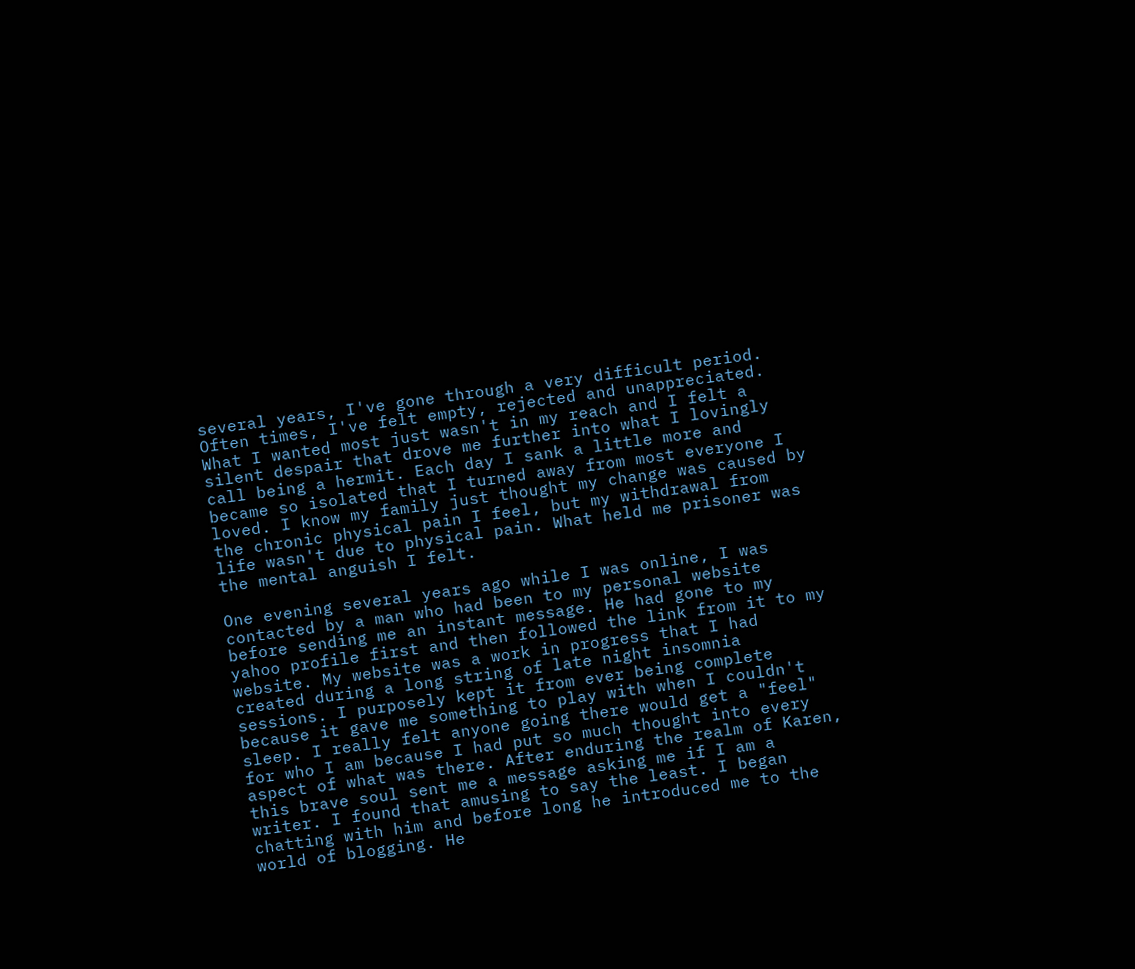several years, I've gone through a very difficult period. Often times, I've felt empty, rejected and unappreciated. What I wanted most just wasn't in my reach and I felt a silent despair that drove me further into what I lovingly call being a hermit. Each day I sank a little more and became so isolated that I turned away from most everyone I loved. I know my family just thought my change was caused by the chronic physical pain I feel, but my withdrawal from life wasn't due to physical pain. What held me prisoner was the mental anguish I felt.

One evening several years ago while I was online, I was contacted by a man who had been to my personal website before sending me an instant message. He had gone to my yahoo profile first and then followed the link from it to my website. My website was a work in progress that I had created during a long string of late night insomnia sessions. I purposely kept it from ever being complete because it gave me something to play with when I couldn't sleep. I really felt anyone going there would get a "feel" for who I am because I had put so much thought into every aspect of what was there. After enduring the realm of Karen, this brave soul sent me a message asking me if I am a writer. I found that amusing to say the least. I began chatting with him and before long he introduced me to the world of blogging. He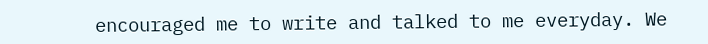encouraged me to write and talked to me everyday. We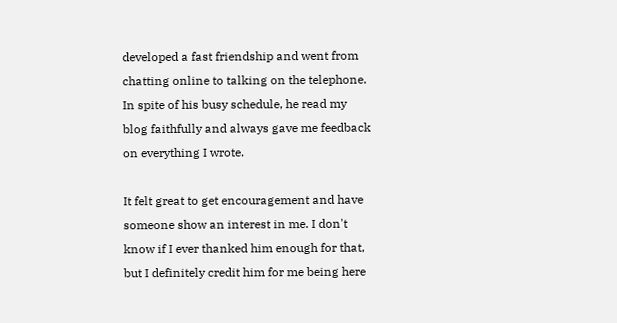developed a fast friendship and went from chatting online to talking on the telephone. In spite of his busy schedule, he read my blog faithfully and always gave me feedback on everything I wrote.

It felt great to get encouragement and have someone show an interest in me. I don't know if I ever thanked him enough for that, but I definitely credit him for me being here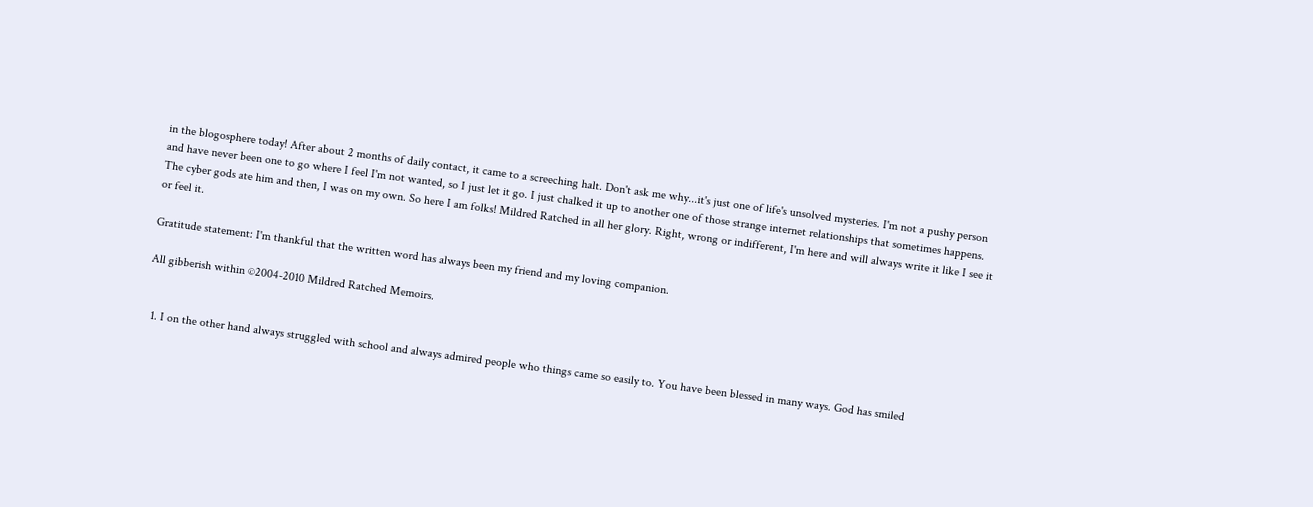in the blogosphere today! After about 2 months of daily contact, it came to a screeching halt. Don't ask me why...it's just one of life's unsolved mysteries. I'm not a pushy person and have never been one to go where I feel I'm not wanted, so I just let it go. I just chalked it up to another one of those strange internet relationships that sometimes happens. The cyber gods ate him and then, I was on my own. So here I am folks! Mildred Ratched in all her glory. Right, wrong or indifferent, I'm here and will always write it like I see it or feel it.

Gratitude statement: I'm thankful that the written word has always been my friend and my loving companion.

All gibberish within ©2004-2010 Mildred Ratched Memoirs.


  1. I on the other hand always struggled with school and always admired people who things came so easily to. You have been blessed in many ways. God has smiled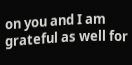on you and I am grateful as well for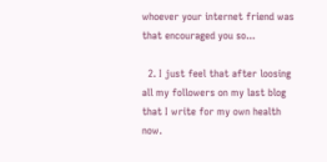whoever your internet friend was that encouraged you so...

  2. I just feel that after loosing all my followers on my last blog that I write for my own health now.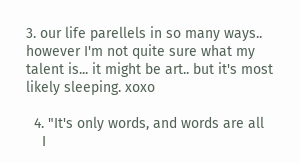3. our life parellels in so many ways.. however I'm not quite sure what my talent is... it might be art.. but it's most likely sleeping. xoxo

  4. "It's only words, and words are all
    I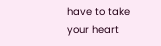have to take your heart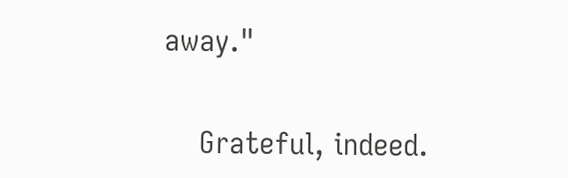away."


    Grateful, indeed.